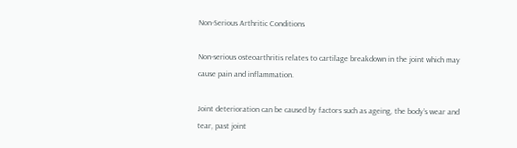Non-Serious Arthritic Conditions

Non-serious osteoarthritis relates to cartilage breakdown in the joint which may cause pain and inflammation.

Joint deterioration can be caused by factors such as ageing, the body’s wear and tear, past joint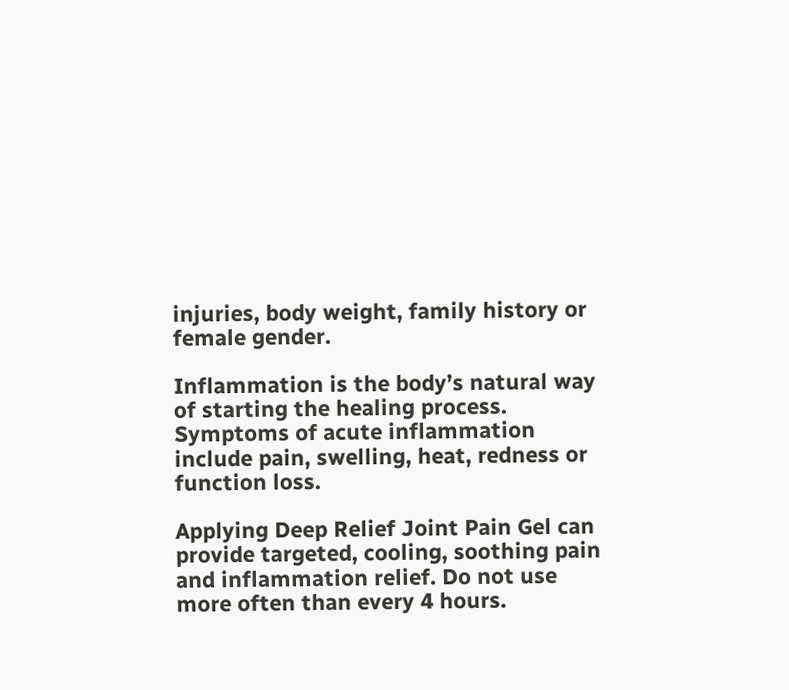injuries, body weight, family history or female gender.

Inflammation is the body’s natural way of starting the healing process. Symptoms of acute inflammation include pain, swelling, heat, redness or function loss.

Applying Deep Relief Joint Pain Gel can provide targeted, cooling, soothing pain and inflammation relief. Do not use more often than every 4 hours.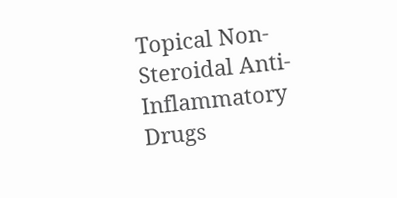Topical Non-Steroidal Anti-Inflammatory Drugs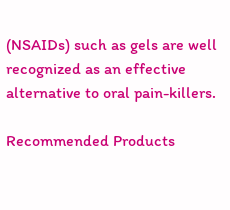(NSAIDs) such as gels are well recognized as an effective alternative to oral pain-killers.

Recommended Products